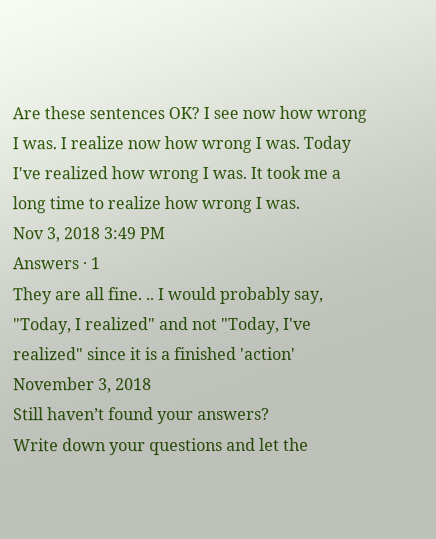Are these sentences OK? I see now how wrong I was. I realize now how wrong I was. Today I've realized how wrong I was. It took me a long time to realize how wrong I was.
Nov 3, 2018 3:49 PM
Answers · 1
They are all fine. .. I would probably say, "Today, I realized" and not "Today, I've realized" since it is a finished 'action'
November 3, 2018
Still haven’t found your answers?
Write down your questions and let the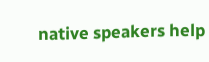native speakers help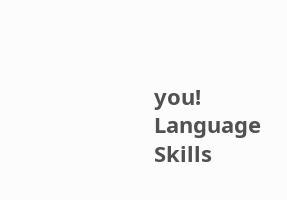you!
Language Skills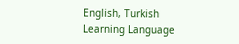English, Turkish
Learning Language